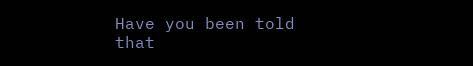Have you been told that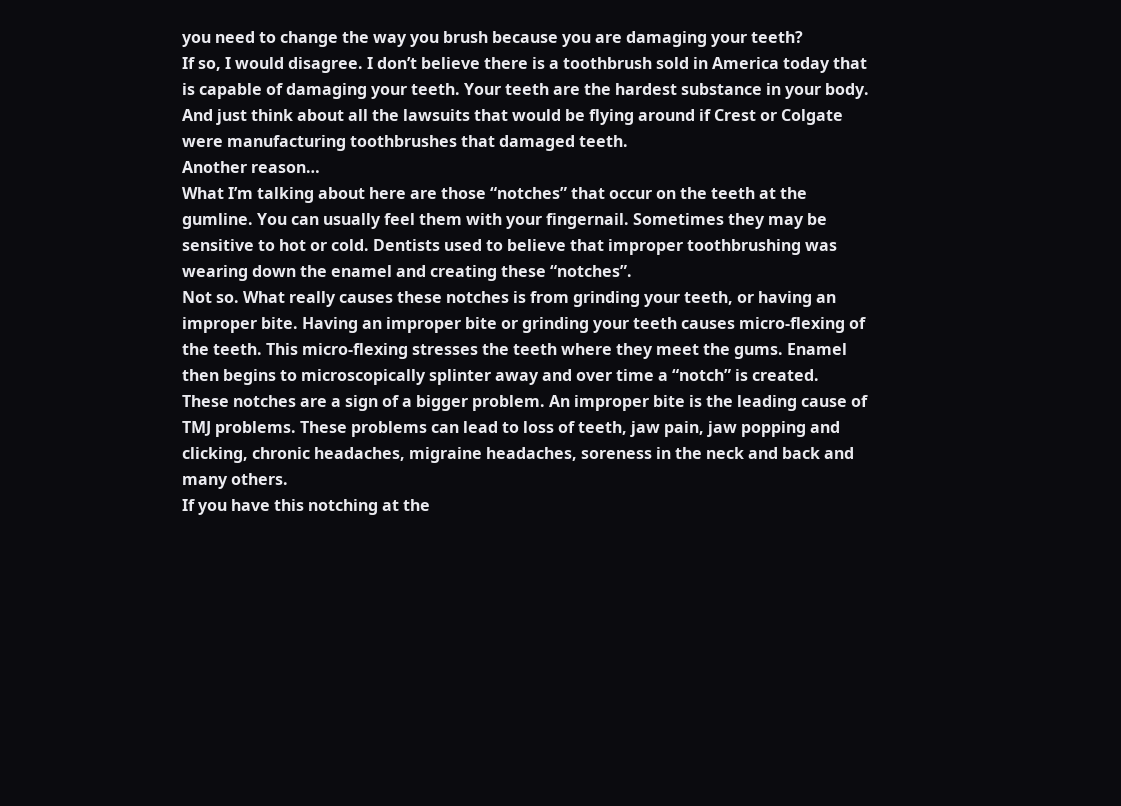you need to change the way you brush because you are damaging your teeth?
If so, I would disagree. I don’t believe there is a toothbrush sold in America today that is capable of damaging your teeth. Your teeth are the hardest substance in your body. And just think about all the lawsuits that would be flying around if Crest or Colgate were manufacturing toothbrushes that damaged teeth.
Another reason…
What I’m talking about here are those “notches” that occur on the teeth at the gumline. You can usually feel them with your fingernail. Sometimes they may be sensitive to hot or cold. Dentists used to believe that improper toothbrushing was wearing down the enamel and creating these “notches”.
Not so. What really causes these notches is from grinding your teeth, or having an improper bite. Having an improper bite or grinding your teeth causes micro-flexing of the teeth. This micro-flexing stresses the teeth where they meet the gums. Enamel then begins to microscopically splinter away and over time a “notch” is created.
These notches are a sign of a bigger problem. An improper bite is the leading cause of TMJ problems. These problems can lead to loss of teeth, jaw pain, jaw popping and clicking, chronic headaches, migraine headaches, soreness in the neck and back and many others.
If you have this notching at the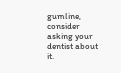gumline, consider asking your dentist about it.